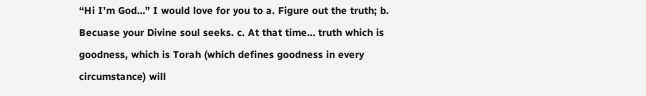“Hi I’m God…” I would love for you to a. Figure out the truth; b. Becuase your Divine soul seeks. c. At that time… truth which is goodness, which is Torah (which defines goodness in every circumstance) will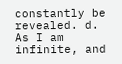constantly be revealed. d. As I am infinite, and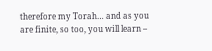therefore my Torah… and as you are finite, so too, you will learn –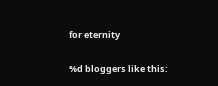for eternity

%d bloggers like this: